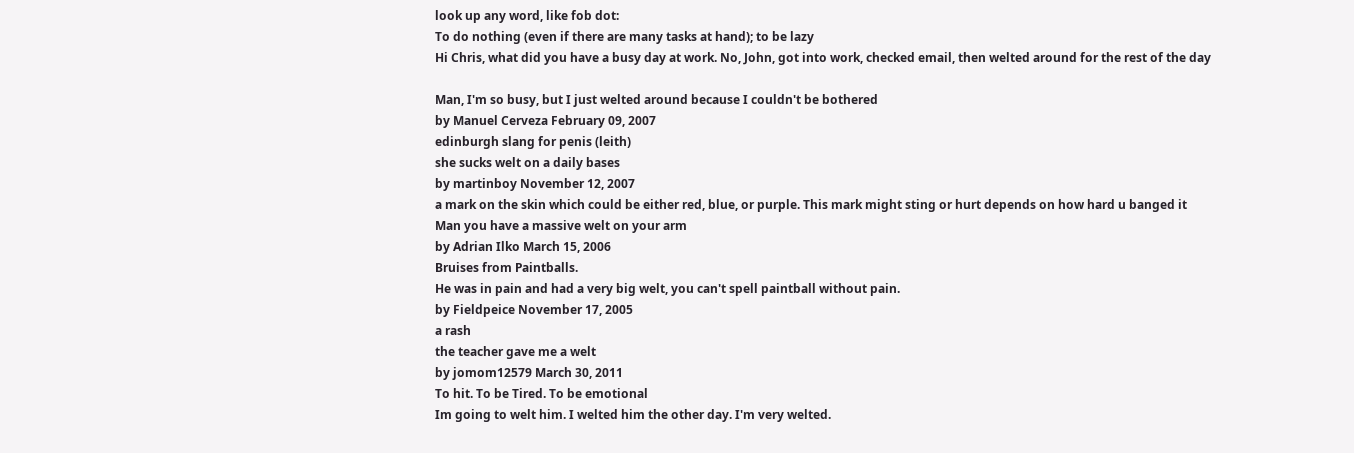look up any word, like fob dot:
To do nothing (even if there are many tasks at hand); to be lazy
Hi Chris, what did you have a busy day at work. No, John, got into work, checked email, then welted around for the rest of the day

Man, I'm so busy, but I just welted around because I couldn't be bothered
by Manuel Cerveza February 09, 2007
edinburgh slang for penis (leith)
she sucks welt on a daily bases
by martinboy November 12, 2007
a mark on the skin which could be either red, blue, or purple. This mark might sting or hurt depends on how hard u banged it
Man you have a massive welt on your arm
by Adrian Ilko March 15, 2006
Bruises from Paintballs.
He was in pain and had a very big welt, you can't spell paintball without pain.
by Fieldpeice November 17, 2005
a rash
the teacher gave me a welt
by jomom12579 March 30, 2011
To hit. To be Tired. To be emotional
Im going to welt him. I welted him the other day. I'm very welted.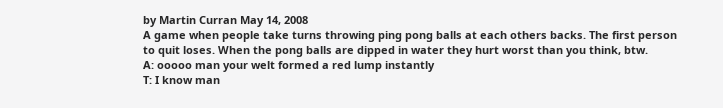by Martin Curran May 14, 2008
A game when people take turns throwing ping pong balls at each others backs. The first person to quit loses. When the pong balls are dipped in water they hurt worst than you think, btw.
A: ooooo man your welt formed a red lump instantly
T: I know man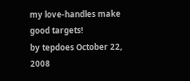my love-handles make good targets!
by tepdoes October 22, 2008